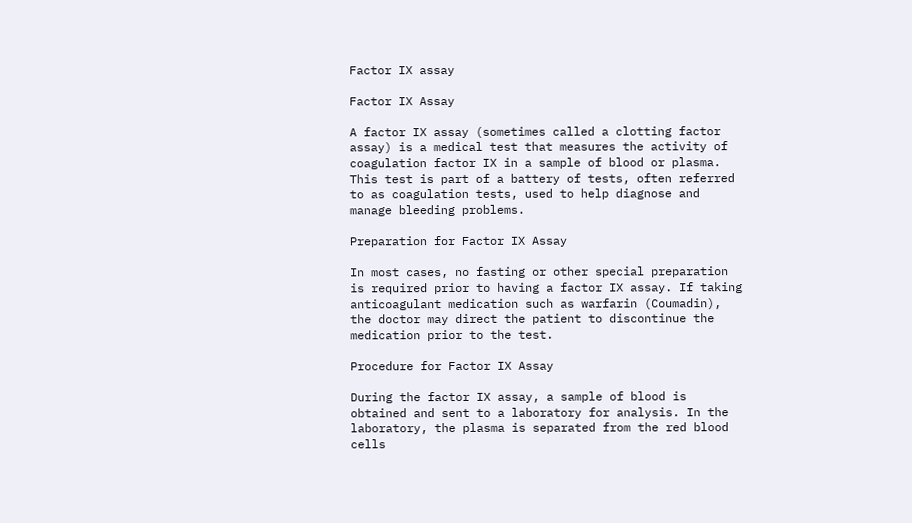Factor IX assay

Factor IX Assay

A factor IX assay (sometimes called a clotting factor assay) is a medical test that measures the activity of coagulation factor IX in a sample of blood or plasma. This test is part of a battery of tests, often referred to as coagulation tests, used to help diagnose and manage bleeding problems.

Preparation for Factor IX Assay

In most cases, no fasting or other special preparation is required prior to having a factor IX assay. If taking anticoagulant medication such as warfarin (Coumadin), the doctor may direct the patient to discontinue the medication prior to the test.

Procedure for Factor IX Assay

During the factor IX assay, a sample of blood is obtained and sent to a laboratory for analysis. In the laboratory, the plasma is separated from the red blood cells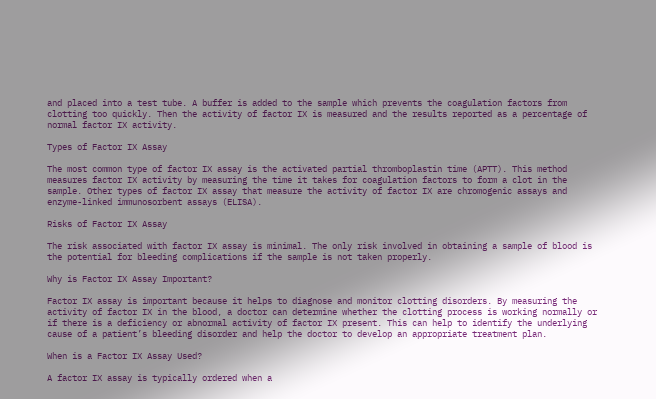and placed into a test tube. A buffer is added to the sample which prevents the coagulation factors from clotting too quickly. Then the activity of factor IX is measured and the results reported as a percentage of normal factor IX activity.

Types of Factor IX Assay

The most common type of factor IX assay is the activated partial thromboplastin time (APTT). This method measures factor IX activity by measuring the time it takes for coagulation factors to form a clot in the sample. Other types of factor IX assay that measure the activity of factor IX are chromogenic assays and enzyme-linked immunosorbent assays (ELISA).

Risks of Factor IX Assay

The risk associated with factor IX assay is minimal. The only risk involved in obtaining a sample of blood is the potential for bleeding complications if the sample is not taken properly.

Why is Factor IX Assay Important?

Factor IX assay is important because it helps to diagnose and monitor clotting disorders. By measuring the activity of factor IX in the blood, a doctor can determine whether the clotting process is working normally or if there is a deficiency or abnormal activity of factor IX present. This can help to identify the underlying cause of a patient’s bleeding disorder and help the doctor to develop an appropriate treatment plan.

When is a Factor IX Assay Used?

A factor IX assay is typically ordered when a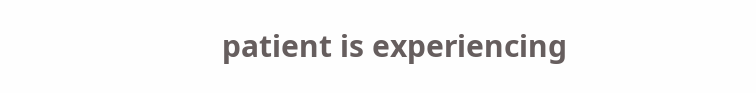patient is experiencing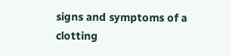signs and symptoms of a clotting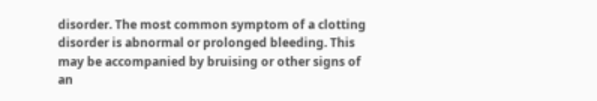disorder. The most common symptom of a clotting disorder is abnormal or prolonged bleeding. This may be accompanied by bruising or other signs of an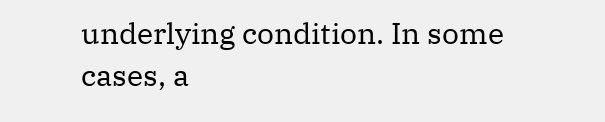underlying condition. In some cases, a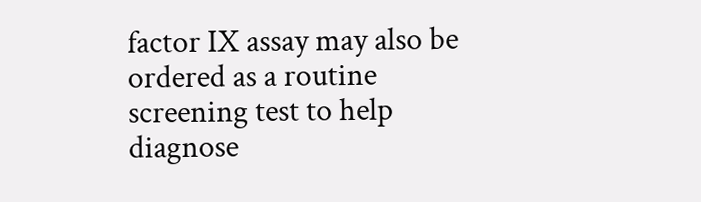factor IX assay may also be ordered as a routine screening test to help diagnose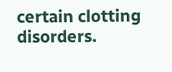certain clotting disorders.